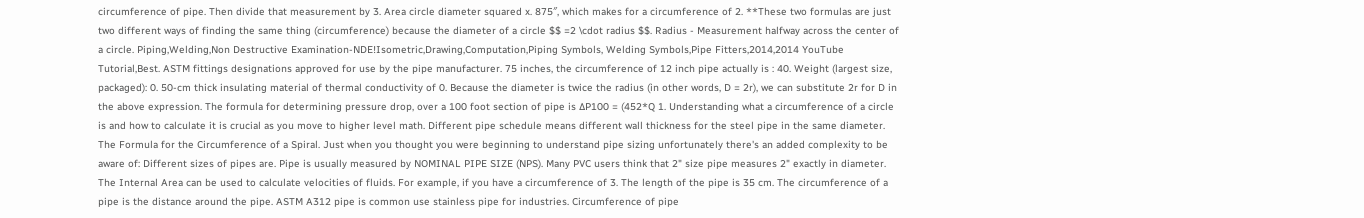circumference of pipe. Then divide that measurement by 3. Area circle diameter squared x. 875″, which makes for a circumference of 2. **These two formulas are just two different ways of finding the same thing (circumference) because the diameter of a circle $$ =2 \cdot radius $$. Radius - Measurement halfway across the center of a circle. Piping,Welding,Non Destructive Examination-NDE!Isometric,Drawing,Computation,Piping Symbols, Welding Symbols,Pipe Fitters,2014,2014 YouTube Tutorial,Best. ASTM fittings designations approved for use by the pipe manufacturer. 75 inches, the circumference of 12 inch pipe actually is : 40. Weight (largest size, packaged): 0. 50-cm thick insulating material of thermal conductivity of 0. Because the diameter is twice the radius (in other words, D = 2r), we can substitute 2r for D in the above expression. The formula for determining pressure drop, over a 100 foot section of pipe is ∆P100 = (452*Q 1. Understanding what a circumference of a circle is and how to calculate it is crucial as you move to higher level math. Different pipe schedule means different wall thickness for the steel pipe in the same diameter. The Formula for the Circumference of a Spiral. Just when you thought you were beginning to understand pipe sizing unfortunately there's an added complexity to be aware of: Different sizes of pipes are. Pipe is usually measured by NOMINAL PIPE SIZE (NPS). Many PVC users think that 2" size pipe measures 2" exactly in diameter. The Internal Area can be used to calculate velocities of fluids. For example, if you have a circumference of 3. The length of the pipe is 35 cm. The circumference of a pipe is the distance around the pipe. ASTM A312 pipe is common use stainless pipe for industries. Circumference of pipe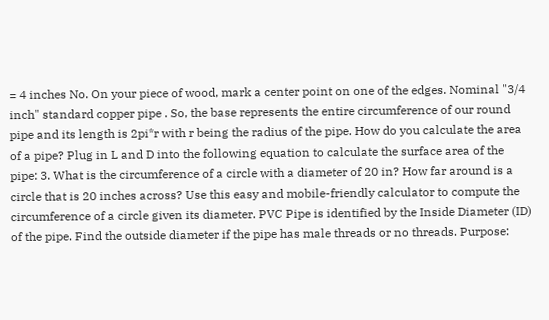= 4 inches No. On your piece of wood, mark a center point on one of the edges. Nominal "3/4 inch" standard copper pipe . So, the base represents the entire circumference of our round pipe and its length is 2pi*r with r being the radius of the pipe. How do you calculate the area of a pipe? Plug in L and D into the following equation to calculate the surface area of the pipe: 3. What is the circumference of a circle with a diameter of 20 in? How far around is a circle that is 20 inches across? Use this easy and mobile-friendly calculator to compute the circumference of a circle given its diameter. PVC Pipe is identified by the Inside Diameter (ID) of the pipe. Find the outside diameter if the pipe has male threads or no threads. Purpose: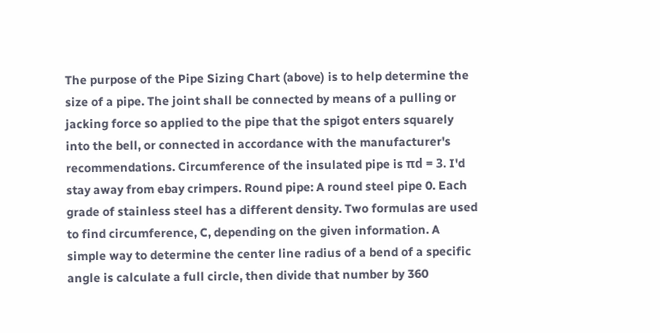The purpose of the Pipe Sizing Chart (above) is to help determine the size of a pipe. The joint shall be connected by means of a pulling or jacking force so applied to the pipe that the spigot enters squarely into the bell, or connected in accordance with the manufacturer's recommendations. Circumference of the insulated pipe is πd = 3. I'd stay away from ebay crimpers. Round pipe: A round steel pipe 0. Each grade of stainless steel has a different density. Two formulas are used to find circumference, C, depending on the given information. A simple way to determine the center line radius of a bend of a specific angle is calculate a full circle, then divide that number by 360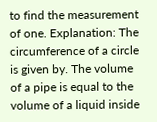to find the measurement of one. Explanation: The circumference of a circle is given by. The volume of a pipe is equal to the volume of a liquid inside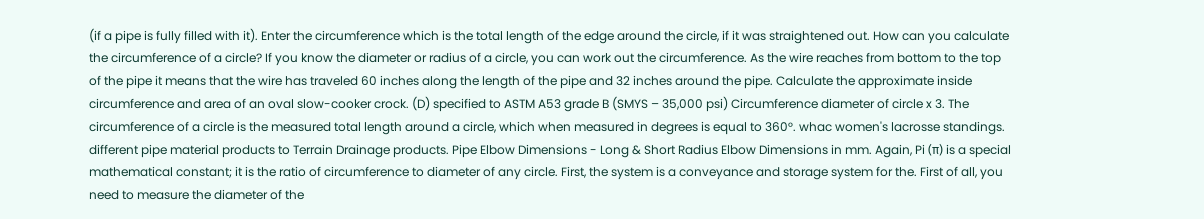(if a pipe is fully filled with it). Enter the circumference which is the total length of the edge around the circle, if it was straightened out. How can you calculate the circumference of a circle? If you know the diameter or radius of a circle, you can work out the circumference. As the wire reaches from bottom to the top of the pipe it means that the wire has traveled 60 inches along the length of the pipe and 32 inches around the pipe. Calculate the approximate inside circumference and area of an oval slow-cooker crock. (D) specified to ASTM A53 grade B (SMYS – 35,000 psi) Circumference diameter of circle x 3. The circumference of a circle is the measured total length around a circle, which when measured in degrees is equal to 360°. whac women's lacrosse standings. different pipe material products to Terrain Drainage products. Pipe Elbow Dimensions - Long & Short Radius Elbow Dimensions in mm. Again, Pi (π) is a special mathematical constant; it is the ratio of circumference to diameter of any circle. First, the system is a conveyance and storage system for the. First of all, you need to measure the diameter of the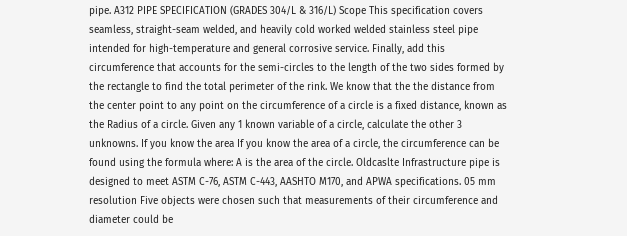pipe. A312 PIPE SPECIFICATION (GRADES 304/L & 316/L) Scope This specification covers seamless, straight-seam welded, and heavily cold worked welded stainless steel pipe intended for high-temperature and general corrosive service. Finally, add this circumference that accounts for the semi-circles to the length of the two sides formed by the rectangle to find the total perimeter of the rink. We know that the the distance from the center point to any point on the circumference of a circle is a fixed distance, known as the Radius of a circle. Given any 1 known variable of a circle, calculate the other 3 unknowns. If you know the area If you know the area of a circle, the circumference can be found using the formula where: A is the area of the circle. Oldcaslte Infrastructure pipe is designed to meet ASTM C-76, ASTM C-443, AASHTO M170, and APWA specifications. 05 mm resolution Five objects were chosen such that measurements of their circumference and diameter could be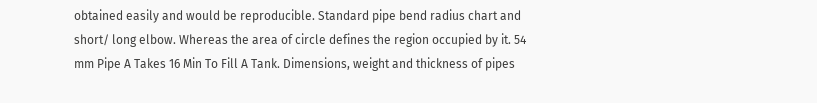obtained easily and would be reproducible. Standard pipe bend radius chart and short/ long elbow. Whereas the area of circle defines the region occupied by it. 54 mm Pipe A Takes 16 Min To Fill A Tank. Dimensions, weight and thickness of pipes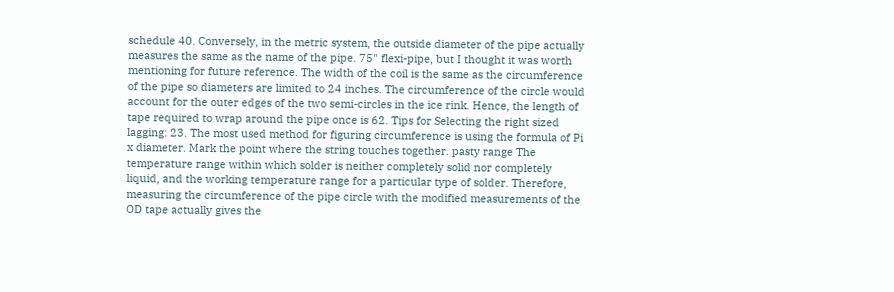schedule 40. Conversely, in the metric system, the outside diameter of the pipe actually measures the same as the name of the pipe. 75" flexi-pipe, but I thought it was worth mentioning for future reference. The width of the coil is the same as the circumference of the pipe so diameters are limited to 24 inches. The circumference of the circle would account for the outer edges of the two semi-circles in the ice rink. Hence, the length of tape required to wrap around the pipe once is 62. Tips for Selecting the right sized lagging: 23. The most used method for figuring circumference is using the formula of Pi x diameter. Mark the point where the string touches together. pasty range The temperature range within which solder is neither completely solid nor completely liquid, and the working temperature range for a particular type of solder. Therefore, measuring the circumference of the pipe circle with the modified measurements of the OD tape actually gives the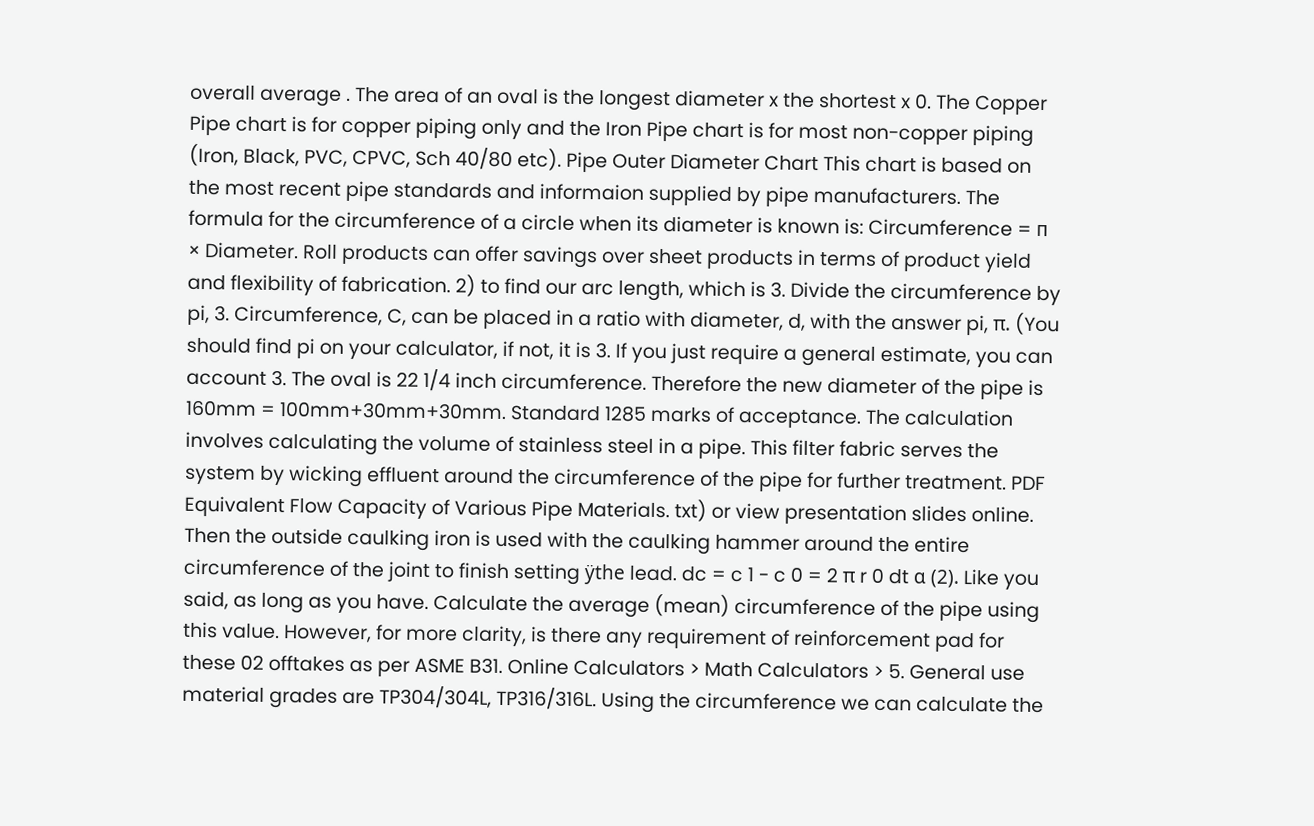overall average . The area of an oval is the longest diameter x the shortest x 0. The Copper Pipe chart is for copper piping only and the Iron Pipe chart is for most non-copper piping (Iron, Black, PVC, CPVC, Sch 40/80 etc). Pipe Outer Diameter Chart This chart is based on the most recent pipe standards and informaion supplied by pipe manufacturers. The formula for the circumference of a circle when its diameter is known is: Circumference = п × Diameter. Roll products can offer savings over sheet products in terms of product yield and flexibility of fabrication. 2) to find our arc length, which is 3. Divide the circumference by pi, 3. Circumference, C, can be placed in a ratio with diameter, d, with the answer pi, π. (You should find pi on your calculator, if not, it is 3. If you just require a general estimate, you can account 3. The oval is 22 1/4 inch circumference. Therefore the new diameter of the pipe is 160mm = 100mm+30mm+30mm. Standard 1285 marks of acceptance. The calculation involves calculating the volume of stainless steel in a pipe. This filter fabric serves the system by wicking effluent around the circumference of the pipe for further treatment. PDF Equivalent Flow Capacity of Various Pipe Materials. txt) or view presentation slides online. Then the outside caulking iron is used with the caulking hammer around the entire circumference of the joint to finish setting ÿthe lead. dc = c 1 - c 0 = 2 π r 0 dt α (2). Like you said, as long as you have. Calculate the average (mean) circumference of the pipe using this value. However, for more clarity, is there any requirement of reinforcement pad for these 02 offtakes as per ASME B31. Online Calculators > Math Calculators > 5. General use material grades are TP304/304L, TP316/316L. Using the circumference we can calculate the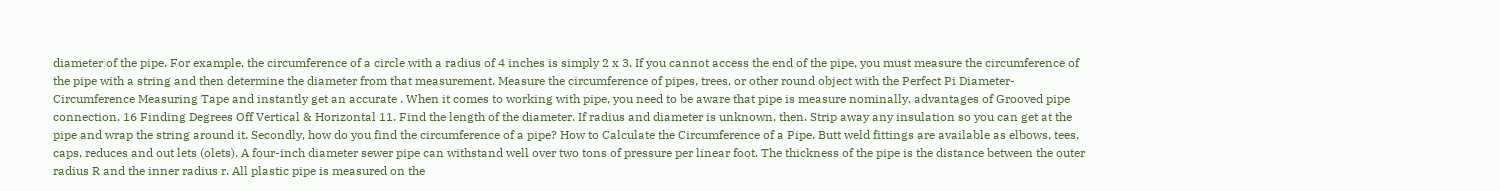diameter of the pipe. For example, the circumference of a circle with a radius of 4 inches is simply 2 x 3. If you cannot access the end of the pipe, you must measure the circumference of the pipe with a string and then determine the diameter from that measurement. Measure the circumference of pipes, trees, or other round object with the Perfect Pi Diameter-Circumference Measuring Tape and instantly get an accurate . When it comes to working with pipe, you need to be aware that pipe is measure nominally. advantages of Grooved pipe connection. 16 Finding Degrees Off Vertical & Horizontal 11. Find the length of the diameter. If radius and diameter is unknown, then. Strip away any insulation so you can get at the pipe and wrap the string around it. Secondly, how do you find the circumference of a pipe? How to Calculate the Circumference of a Pipe. Butt weld fittings are available as elbows, tees, caps, reduces and out lets (olets). A four-inch diameter sewer pipe can withstand well over two tons of pressure per linear foot. The thickness of the pipe is the distance between the outer radius R and the inner radius r. All plastic pipe is measured on the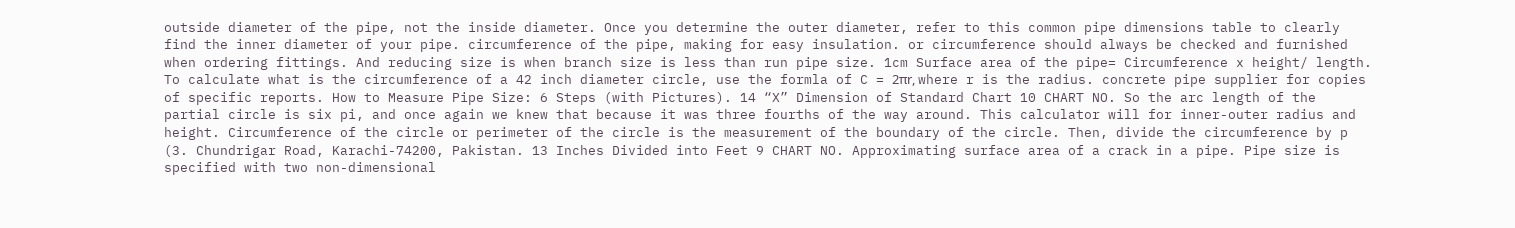outside diameter of the pipe, not the inside diameter. Once you determine the outer diameter, refer to this common pipe dimensions table to clearly find the inner diameter of your pipe. circumference of the pipe, making for easy insulation. or circumference should always be checked and furnished when ordering fittings. And reducing size is when branch size is less than run pipe size. 1cm Surface area of the pipe= Circumference x height/ length. To calculate what is the circumference of a 42 inch diameter circle, use the formla of C = 2πr, where r is the radius. concrete pipe supplier for copies of specific reports. How to Measure Pipe Size: 6 Steps (with Pictures). 14 “X” Dimension of Standard Chart 10 CHART NO. So the arc length of the partial circle is six pi, and once again we knew that because it was three fourths of the way around. This calculator will for inner-outer radius and height. Circumference of the circle or perimeter of the circle is the measurement of the boundary of the circle. Then, divide the circumference by p (3. Chundrigar Road, Karachi-74200, Pakistan. 13 Inches Divided into Feet 9 CHART NO. Approximating surface area of a crack in a pipe. Pipe size is specified with two non-dimensional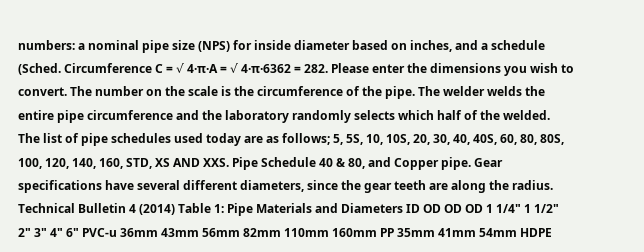numbers: a nominal pipe size (NPS) for inside diameter based on inches, and a schedule (Sched. Circumference C = √ 4·π·A = √ 4·π·6362 = 282. Please enter the dimensions you wish to convert. The number on the scale is the circumference of the pipe. The welder welds the entire pipe circumference and the laboratory randomly selects which half of the welded. The list of pipe schedules used today are as follows; 5, 5S, 10, 10S, 20, 30, 40, 40S, 60, 80, 80S, 100, 120, 140, 160, STD, XS AND XXS. Pipe Schedule 40 & 80, and Copper pipe. Gear specifications have several different diameters, since the gear teeth are along the radius. Technical Bulletin 4 (2014) Table 1: Pipe Materials and Diameters ID OD OD OD 1 1/4" 1 1/2" 2" 3" 4" 6" PVC-u 36mm 43mm 56mm 82mm 110mm 160mm PP 35mm 41mm 54mm HDPE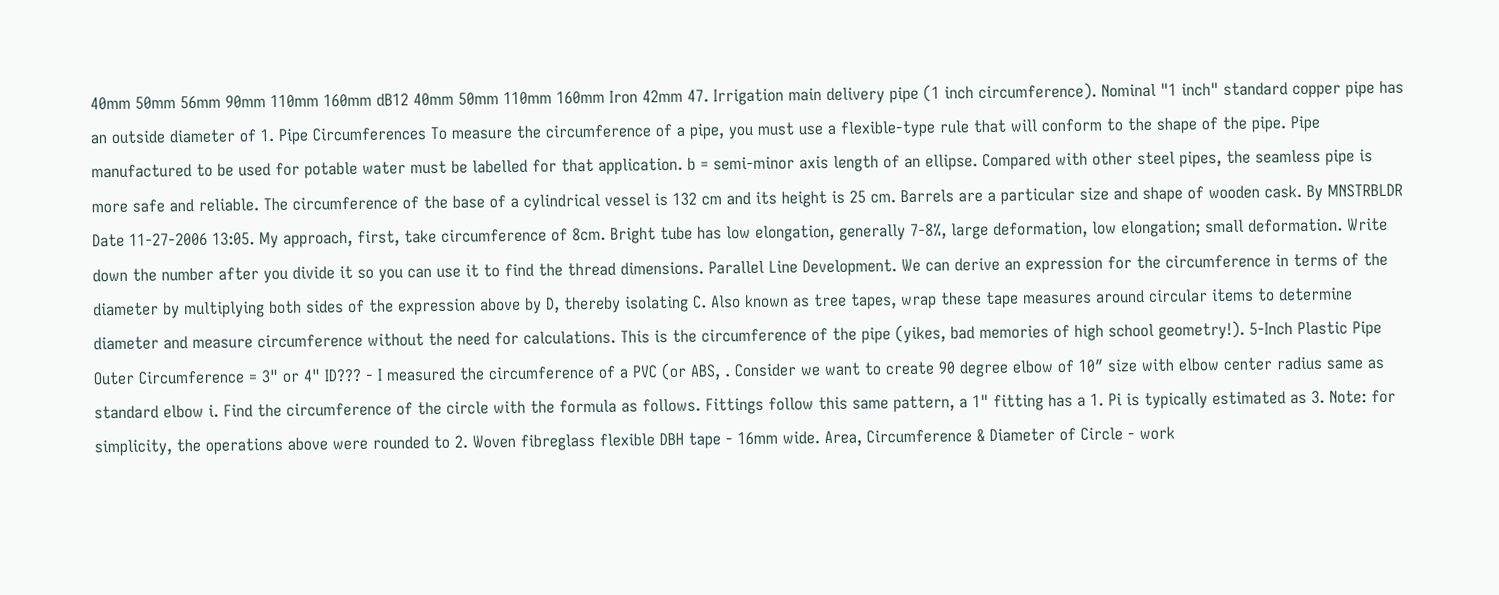40mm 50mm 56mm 90mm 110mm 160mm dB12 40mm 50mm 110mm 160mm Iron 42mm 47. Irrigation main delivery pipe (1 inch circumference). Nominal "1 inch" standard copper pipe has an outside diameter of 1. Pipe Circumferences To measure the circumference of a pipe, you must use a flexible-type rule that will conform to the shape of the pipe. Pipe manufactured to be used for potable water must be labelled for that application. b = semi-minor axis length of an ellipse. Compared with other steel pipes, the seamless pipe is more safe and reliable. The circumference of the base of a cylindrical vessel is 132 cm and its height is 25 cm. Barrels are a particular size and shape of wooden cask. By MNSTRBLDR Date 11-27-2006 13:05. My approach, first, take circumference of 8cm. Bright tube has low elongation, generally 7-8%, large deformation, low elongation; small deformation. Write down the number after you divide it so you can use it to find the thread dimensions. Parallel Line Development. We can derive an expression for the circumference in terms of the diameter by multiplying both sides of the expression above by D, thereby isolating C. Also known as tree tapes, wrap these tape measures around circular items to determine diameter and measure circumference without the need for calculations. This is the circumference of the pipe (yikes, bad memories of high school geometry!). 5-Inch Plastic Pipe Outer Circumference = 3" or 4" ID??? - I measured the circumference of a PVC (or ABS, . Consider we want to create 90 degree elbow of 10″ size with elbow center radius same as standard elbow i. Find the circumference of the circle with the formula as follows. Fittings follow this same pattern, a 1" fitting has a 1. Pi is typically estimated as 3. Note: for simplicity, the operations above were rounded to 2. Woven fibreglass flexible DBH tape - 16mm wide. Area, Circumference & Diameter of Circle - work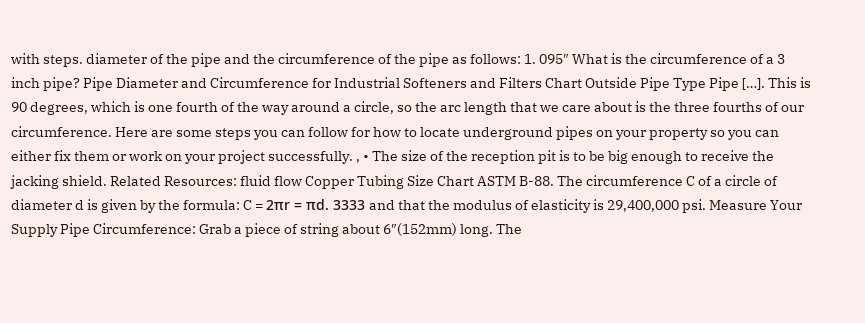with steps. diameter of the pipe and the circumference of the pipe as follows: 1. 095″ What is the circumference of a 3 inch pipe? Pipe Diameter and Circumference for Industrial Softeners and Filters Chart Outside Pipe Type Pipe […]. This is 90 degrees, which is one fourth of the way around a circle, so the arc length that we care about is the three fourths of our circumference. Here are some steps you can follow for how to locate underground pipes on your property so you can either fix them or work on your project successfully. , • The size of the reception pit is to be big enough to receive the jacking shield. Related Resources: fluid flow Copper Tubing Size Chart ASTM B-88. The circumference C of a circle of diameter d is given by the formula: C = 2πr = πd. 3333 and that the modulus of elasticity is 29,400,000 psi. Measure Your Supply Pipe Circumference: Grab a piece of string about 6″(152mm) long. The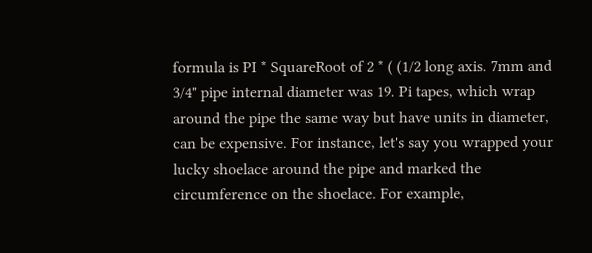formula is PI * SquareRoot of 2 * ( (1/2 long axis. 7mm and 3/4" pipe internal diameter was 19. Pi tapes, which wrap around the pipe the same way but have units in diameter, can be expensive. For instance, let's say you wrapped your lucky shoelace around the pipe and marked the circumference on the shoelace. For example,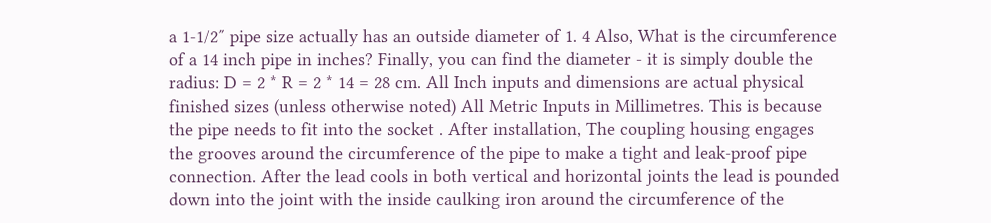a 1-1/2″ pipe size actually has an outside diameter of 1. 4 Also, What is the circumference of a 14 inch pipe in inches? Finally, you can find the diameter - it is simply double the radius: D = 2 * R = 2 * 14 = 28 cm. All Inch inputs and dimensions are actual physical finished sizes (unless otherwise noted) All Metric Inputs in Millimetres. This is because the pipe needs to fit into the socket . After installation, The coupling housing engages the grooves around the circumference of the pipe to make a tight and leak-proof pipe connection. After the lead cools in both vertical and horizontal joints the lead is pounded down into the joint with the inside caulking iron around the circumference of the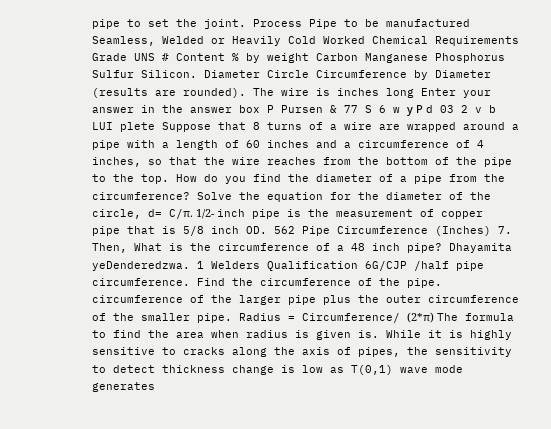pipe to set the joint. Process Pipe to be manufactured Seamless, Welded or Heavily Cold Worked Chemical Requirements Grade UNS # Content % by weight Carbon Manganese Phosphorus Sulfur Silicon. Diameter Circle Circumference by Diameter (results are rounded). The wire is inches long Enter your answer in the answer box P Pursen & 77 S 6 w у Р d 03 2 v b LUI plete Suppose that 8 turns of a wire are wrapped around a pipe with a length of 60 inches and a circumference of 4 inches, so that the wire reaches from the bottom of the pipe to the top. How do you find the diameter of a pipe from the circumference? Solve the equation for the diameter of the circle, d= C/π. 1/2- inch pipe is the measurement of copper pipe that is 5/8 inch OD. 562 Pipe Circumference (Inches) 7. Then, What is the circumference of a 48 inch pipe? Dhayamita yeDenderedzwa. 1 Welders Qualification 6G/CJP /half pipe circumference. Find the circumference of the pipe. circumference of the larger pipe plus the outer circumference of the smaller pipe. Radius = Circumference/ (2*π) The formula to find the area when radius is given is. While it is highly sensitive to cracks along the axis of pipes, the sensitivity to detect thickness change is low as T(0,1) wave mode generates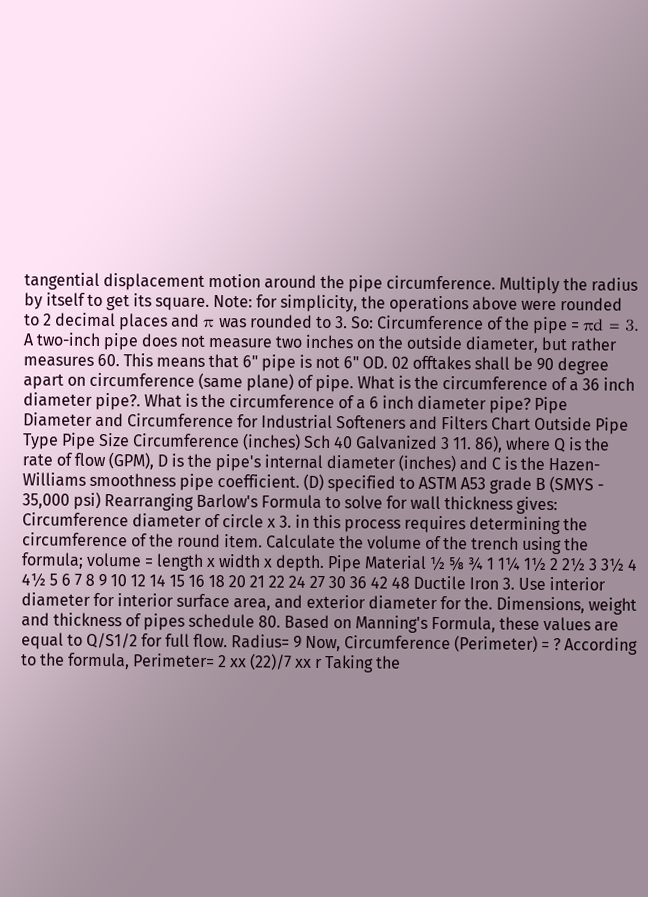tangential displacement motion around the pipe circumference. Multiply the radius by itself to get its square. Note: for simplicity, the operations above were rounded to 2 decimal places and π was rounded to 3. So: Circumference of the pipe = πd = 3. A two-inch pipe does not measure two inches on the outside diameter, but rather measures 60. This means that 6" pipe is not 6" OD. 02 offtakes shall be 90 degree apart on circumference (same plane) of pipe. What is the circumference of a 36 inch diameter pipe?. What is the circumference of a 6 inch diameter pipe? Pipe Diameter and Circumference for Industrial Softeners and Filters Chart Outside Pipe Type Pipe Size Circumference (inches) Sch 40 Galvanized 3 11. 86), where Q is the rate of flow (GPM), D is the pipe's internal diameter (inches) and C is the Hazen-Williams smoothness pipe coefficient. (D) specified to ASTM A53 grade B (SMYS - 35,000 psi) Rearranging Barlow's Formula to solve for wall thickness gives: Circumference diameter of circle x 3. in this process requires determining the circumference of the round item. Calculate the volume of the trench using the formula; volume = length x width x depth. Pipe Material ½ ⅝ ¾ 1 1¼ 1½ 2 2½ 3 3½ 4 4½ 5 6 7 8 9 10 12 14 15 16 18 20 21 22 24 27 30 36 42 48 Ductile Iron 3. Use interior diameter for interior surface area, and exterior diameter for the. Dimensions, weight and thickness of pipes schedule 80. Based on Manning's Formula, these values are equal to Q/S1/2 for full flow. Radius= 9 Now, Circumference (Perimeter) = ? According to the formula, Perimeter= 2 xx (22)/7 xx r Taking the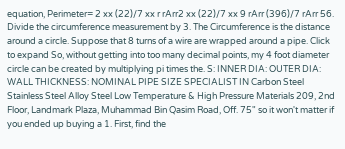equation, Perimeter= 2 xx (22)/7 xx r rArr2 xx (22)/7 xx 9 rArr (396)/7 rArr 56. Divide the circumference measurement by 3. The Circumference is the distance around a circle. Suppose that 8 turns of a wire are wrapped around a pipe. Click to expand So, without getting into too many decimal points, my 4 foot diameter circle can be created by multiplying pi times the. S: INNER DIA: OUTER DIA: WALL THICKNESS: NOMINAL PIPE SIZE SPECIALIST IN Carbon Steel Stainless Steel Alloy Steel Low Temperature & High Pressure Materials 209, 2nd Floor, Landmark Plaza, Muhammad Bin Qasim Road, Off. 75" so it won't matter if you ended up buying a 1. First, find the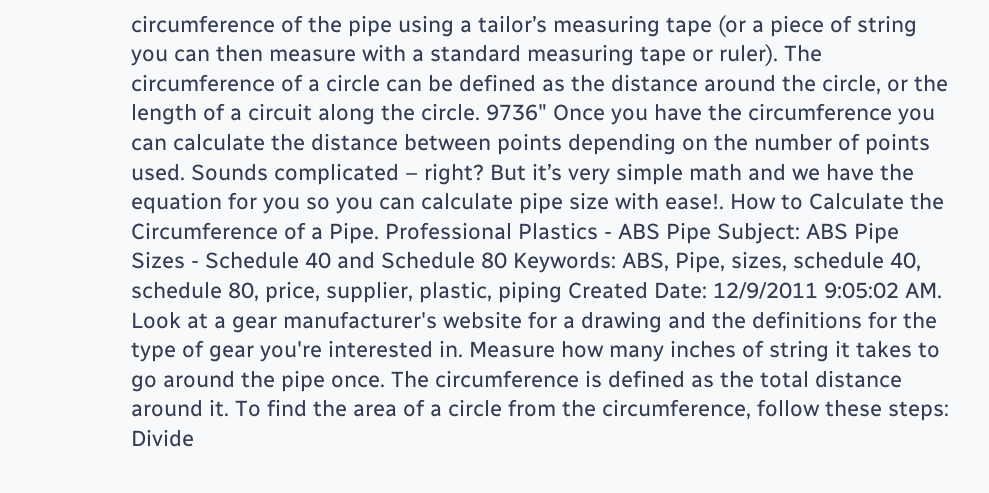circumference of the pipe using a tailor’s measuring tape (or a piece of string you can then measure with a standard measuring tape or ruler). The circumference of a circle can be defined as the distance around the circle, or the length of a circuit along the circle. 9736" Once you have the circumference you can calculate the distance between points depending on the number of points used. Sounds complicated – right? But it’s very simple math and we have the equation for you so you can calculate pipe size with ease!. How to Calculate the Circumference of a Pipe. Professional Plastics - ABS Pipe Subject: ABS Pipe Sizes - Schedule 40 and Schedule 80 Keywords: ABS, Pipe, sizes, schedule 40, schedule 80, price, supplier, plastic, piping Created Date: 12/9/2011 9:05:02 AM. Look at a gear manufacturer's website for a drawing and the definitions for the type of gear you're interested in. Measure how many inches of string it takes to go around the pipe once. The circumference is defined as the total distance around it. To find the area of a circle from the circumference, follow these steps: Divide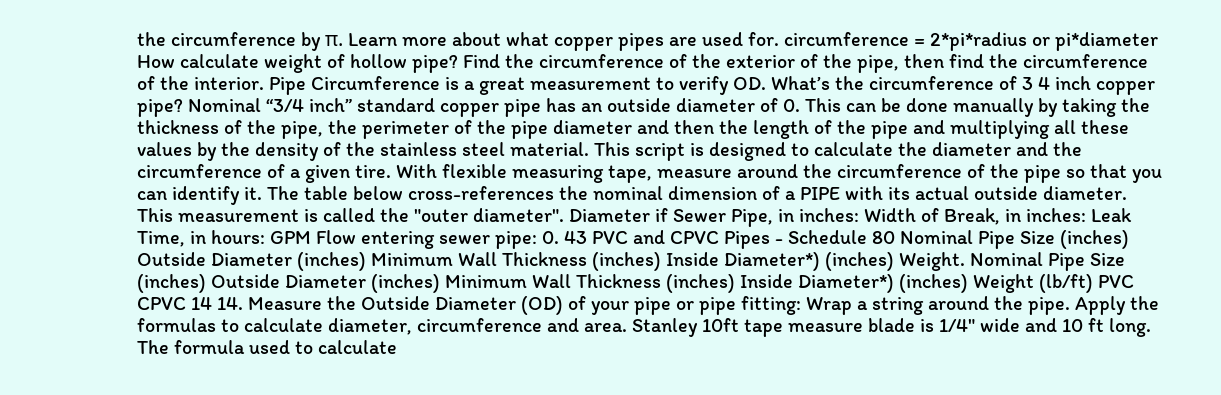the circumference by π. Learn more about what copper pipes are used for. circumference = 2*pi*radius or pi*diameter How calculate weight of hollow pipe? Find the circumference of the exterior of the pipe, then find the circumference of the interior. Pipe Circumference is a great measurement to verify OD. What’s the circumference of 3 4 inch copper pipe? Nominal “3/4 inch” standard copper pipe has an outside diameter of 0. This can be done manually by taking the thickness of the pipe, the perimeter of the pipe diameter and then the length of the pipe and multiplying all these values by the density of the stainless steel material. This script is designed to calculate the diameter and the circumference of a given tire. With flexible measuring tape, measure around the circumference of the pipe so that you can identify it. The table below cross-references the nominal dimension of a PIPE with its actual outside diameter. This measurement is called the "outer diameter". Diameter if Sewer Pipe, in inches: Width of Break, in inches: Leak Time, in hours: GPM Flow entering sewer pipe: 0. 43 PVC and CPVC Pipes - Schedule 80 Nominal Pipe Size (inches) Outside Diameter (inches) Minimum Wall Thickness (inches) Inside Diameter*) (inches) Weight. Nominal Pipe Size (inches) Outside Diameter (inches) Minimum Wall Thickness (inches) Inside Diameter*) (inches) Weight (lb/ft) PVC CPVC 14 14. Measure the Outside Diameter (OD) of your pipe or pipe fitting: Wrap a string around the pipe. Apply the formulas to calculate diameter, circumference and area. Stanley 10ft tape measure blade is 1/4" wide and 10 ft long. The formula used to calculate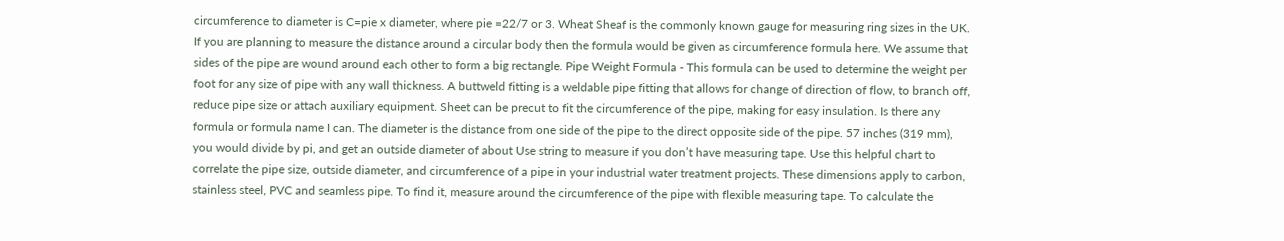circumference to diameter is C=pie x diameter, where pie =22/7 or 3. Wheat Sheaf is the commonly known gauge for measuring ring sizes in the UK. If you are planning to measure the distance around a circular body then the formula would be given as circumference formula here. We assume that sides of the pipe are wound around each other to form a big rectangle. Pipe Weight Formula - This formula can be used to determine the weight per foot for any size of pipe with any wall thickness. A buttweld fitting is a weldable pipe fitting that allows for change of direction of flow, to branch off, reduce pipe size or attach auxiliary equipment. Sheet can be precut to fit the circumference of the pipe, making for easy insulation. Is there any formula or formula name I can. The diameter is the distance from one side of the pipe to the direct opposite side of the pipe. 57 inches (319 mm), you would divide by pi, and get an outside diameter of about Use string to measure if you don’t have measuring tape. Use this helpful chart to correlate the pipe size, outside diameter, and circumference of a pipe in your industrial water treatment projects. These dimensions apply to carbon, stainless steel, PVC and seamless pipe. To find it, measure around the circumference of the pipe with flexible measuring tape. To calculate the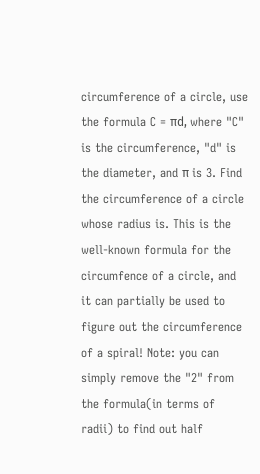circumference of a circle, use the formula C = πd, where "C" is the circumference, "d" is the diameter, and π is 3. Find the circumference of a circle whose radius is. This is the well-known formula for the circumfence of a circle, and it can partially be used to figure out the circumference of a spiral! Note: you can simply remove the "2" from the formula(in terms of radii) to find out half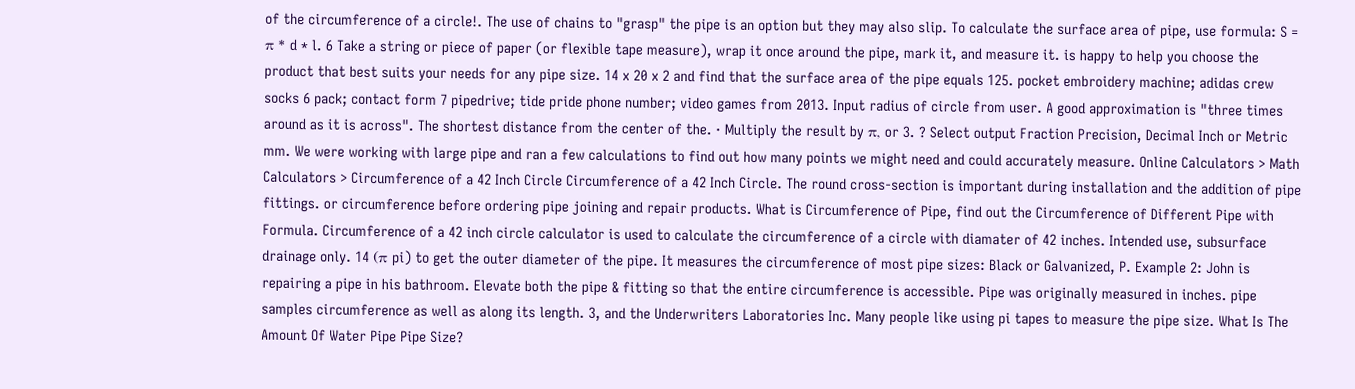of the circumference of a circle!. The use of chains to "grasp" the pipe is an option but they may also slip. To calculate the surface area of pipe, use formula: S = π * d * l. 6 Take a string or piece of paper (or flexible tape measure), wrap it once around the pipe, mark it, and measure it. is happy to help you choose the product that best suits your needs for any pipe size. 14 x 20 x 2 and find that the surface area of the pipe equals 125. pocket embroidery machine; adidas crew socks 6 pack; contact form 7 pipedrive; tide pride phone number; video games from 2013. Input radius of circle from user. A good approximation is "three times around as it is across". The shortest distance from the center of the. · Multiply the result by π, or 3. ? Select output Fraction Precision, Decimal Inch or Metric mm. We were working with large pipe and ran a few calculations to find out how many points we might need and could accurately measure. Online Calculators > Math Calculators > Circumference of a 42 Inch Circle Circumference of a 42 Inch Circle. The round cross-section is important during installation and the addition of pipe fittings. or circumference before ordering pipe joining and repair products. What is Circumference of Pipe, find out the Circumference of Different Pipe with Formula. Circumference of a 42 inch circle calculator is used to calculate the circumference of a circle with diamater of 42 inches. Intended use, subsurface drainage only. 14 (π pi) to get the outer diameter of the pipe. It measures the circumference of most pipe sizes: Black or Galvanized, P. Example 2: John is repairing a pipe in his bathroom. Elevate both the pipe & fitting so that the entire circumference is accessible. Pipe was originally measured in inches. pipe samples circumference as well as along its length. 3, and the Underwriters Laboratories Inc. Many people like using pi tapes to measure the pipe size. What Is The Amount Of Water Pipe Pipe Size?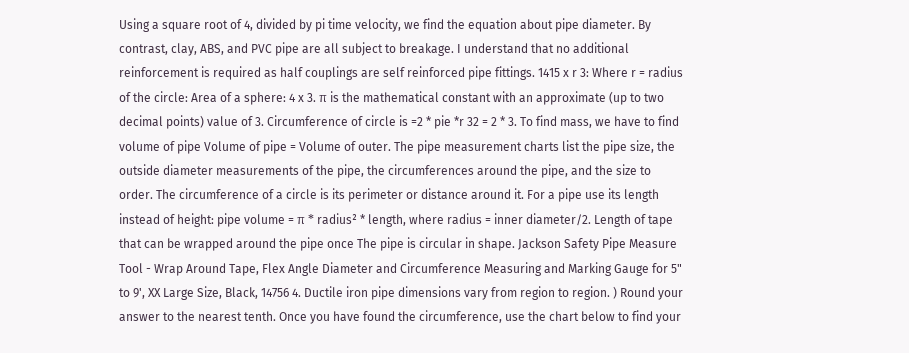Using a square root of 4, divided by pi time velocity, we find the equation about pipe diameter. By contrast, clay, ABS, and PVC pipe are all subject to breakage. I understand that no additional reinforcement is required as half couplings are self reinforced pipe fittings. 1415 x r 3: Where r = radius of the circle: Area of a sphere: 4 x 3. π is the mathematical constant with an approximate (up to two decimal points) value of 3. Circumference of circle is =2 * pie *r 32 = 2 * 3. To find mass, we have to find volume of pipe Volume of pipe = Volume of outer. The pipe measurement charts list the pipe size, the outside diameter measurements of the pipe, the circumferences around the pipe, and the size to order. The circumference of a circle is its perimeter or distance around it. For a pipe use its length instead of height: pipe volume = π * radius² * length, where radius = inner diameter/2. Length of tape that can be wrapped around the pipe once The pipe is circular in shape. Jackson Safety Pipe Measure Tool - Wrap Around Tape, Flex Angle Diameter and Circumference Measuring and Marking Gauge for 5" to 9', XX Large Size, Black, 14756 4. Ductile iron pipe dimensions vary from region to region. ) Round your answer to the nearest tenth. Once you have found the circumference, use the chart below to find your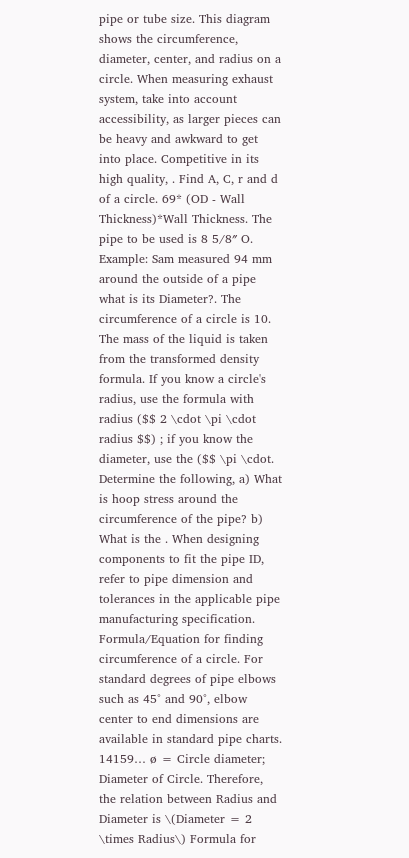pipe or tube size. This diagram shows the circumference, diameter, center, and radius on a circle. When measuring exhaust system, take into account accessibility, as larger pieces can be heavy and awkward to get into place. Competitive in its high quality, . Find A, C, r and d of a circle. 69* (OD - Wall Thickness)*Wall Thickness. The pipe to be used is 8 5/8″ O. Example: Sam measured 94 mm around the outside of a pipe what is its Diameter?. The circumference of a circle is 10. The mass of the liquid is taken from the transformed density formula. If you know a circle's radius, use the formula with radius ($$ 2 \cdot \pi \cdot radius $$) ; if you know the diameter, use the ($$ \pi \cdot. Determine the following, a) What is hoop stress around the circumference of the pipe? b) What is the . When designing components to fit the pipe ID, refer to pipe dimension and tolerances in the applicable pipe manufacturing specification. Formula/Equation for finding circumference of a circle. For standard degrees of pipe elbows such as 45° and 90°, elbow center to end dimensions are available in standard pipe charts. 14159… ø = Circle diameter; Diameter of Circle. Therefore, the relation between Radius and Diameter is \(Diameter = 2 \times Radius\) Formula for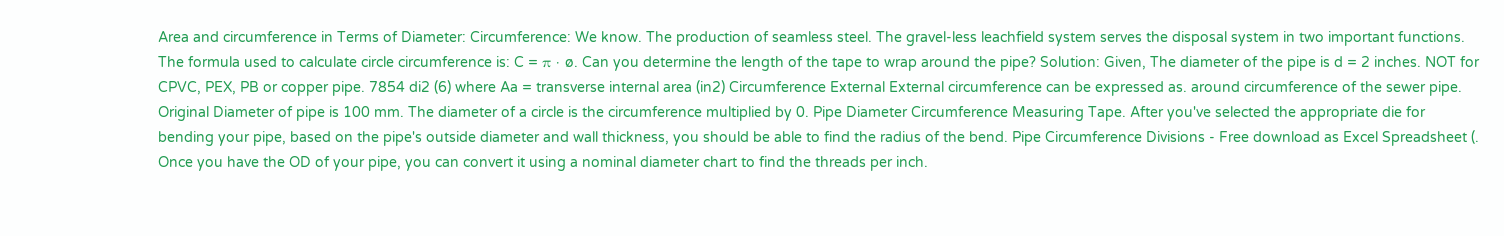Area and circumference in Terms of Diameter: Circumference: We know. The production of seamless steel. The gravel-less leachfield system serves the disposal system in two important functions. The formula used to calculate circle circumference is: C = π · ø. Can you determine the length of the tape to wrap around the pipe? Solution: Given, The diameter of the pipe is d = 2 inches. NOT for CPVC, PEX, PB or copper pipe. 7854 di2 (6) where Aa = transverse internal area (in2) Circumference External External circumference can be expressed as. around circumference of the sewer pipe. Original Diameter of pipe is 100 mm. The diameter of a circle is the circumference multiplied by 0. Pipe Diameter Circumference Measuring Tape. After you've selected the appropriate die for bending your pipe, based on the pipe's outside diameter and wall thickness, you should be able to find the radius of the bend. Pipe Circumference Divisions - Free download as Excel Spreadsheet (. Once you have the OD of your pipe, you can convert it using a nominal diameter chart to find the threads per inch.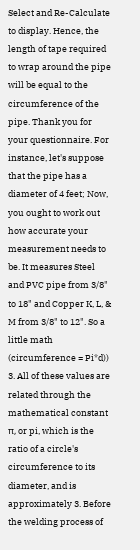Select and Re-Calculate to display. Hence, the length of tape required to wrap around the pipe will be equal to the circumference of the pipe. Thank you for your questionnaire. For instance, let's suppose that the pipe has a diameter of 4 feet; Now, you ought to work out how accurate your measurement needs to be. It measures Steel and PVC pipe from 3/8" to 18" and Copper K, L, & M from 3/8" to 12". So a little math (circumference = Pi*d)) 3. All of these values are related through the mathematical constant π, or pi, which is the ratio of a circle's circumference to its diameter, and is approximately 3. Before the welding process of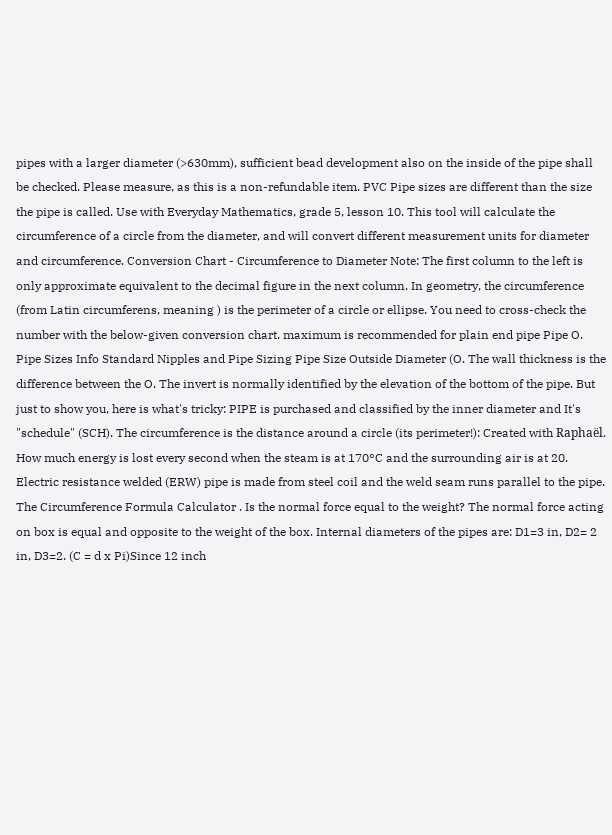pipes with a larger diameter (>630mm), sufficient bead development also on the inside of the pipe shall be checked. Please measure, as this is a non-refundable item. PVC Pipe sizes are different than the size the pipe is called. Use with Everyday Mathematics, grade 5, lesson 10. This tool will calculate the circumference of a circle from the diameter, and will convert different measurement units for diameter and circumference. Conversion Chart - Circumference to Diameter Note: The first column to the left is only approximate equivalent to the decimal figure in the next column. In geometry, the circumference (from Latin circumferens, meaning ) is the perimeter of a circle or ellipse. You need to cross-check the number with the below-given conversion chart. maximum is recommended for plain end pipe Pipe O. Pipe Sizes Info Standard Nipples and Pipe Sizing Pipe Size Outside Diameter (O. The wall thickness is the difference between the O. The invert is normally identified by the elevation of the bottom of the pipe. But just to show you, here is what's tricky: PIPE is purchased and classified by the inner diameter and It's "schedule" (SCH). The circumference is the distance around a circle (its perimeter!): Created with Raphaël. How much energy is lost every second when the steam is at 170°C and the surrounding air is at 20. Electric resistance welded (ERW) pipe is made from steel coil and the weld seam runs parallel to the pipe. The Circumference Formula Calculator . Is the normal force equal to the weight? The normal force acting on box is equal and opposite to the weight of the box. Internal diameters of the pipes are: D1=3 in, D2= 2 in, D3=2. (C = d x Pi)Since 12 inch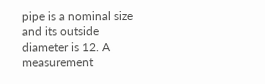pipe is a nominal size and its outside diameter is 12. A measurement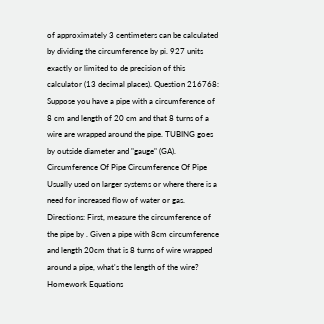of approximately 3 centimeters can be calculated by dividing the circumference by pi. 927 units exactly or limited to de precision of this calculator (13 decimal places). Question 216768: Suppose you have a pipe with a circumference of 8 cm and length of 20 cm and that 8 turns of a wire are wrapped around the pipe. TUBING goes by outside diameter and "gauge" (GA). Circumference Of Pipe Circumference Of Pipe Usually used on larger systems or where there is a need for increased flow of water or gas. Directions: First, measure the circumference of the pipe by . Given a pipe with 8cm circumference and length 20cm that is 8 turns of wire wrapped around a pipe, what's the length of the wire? Homework Equations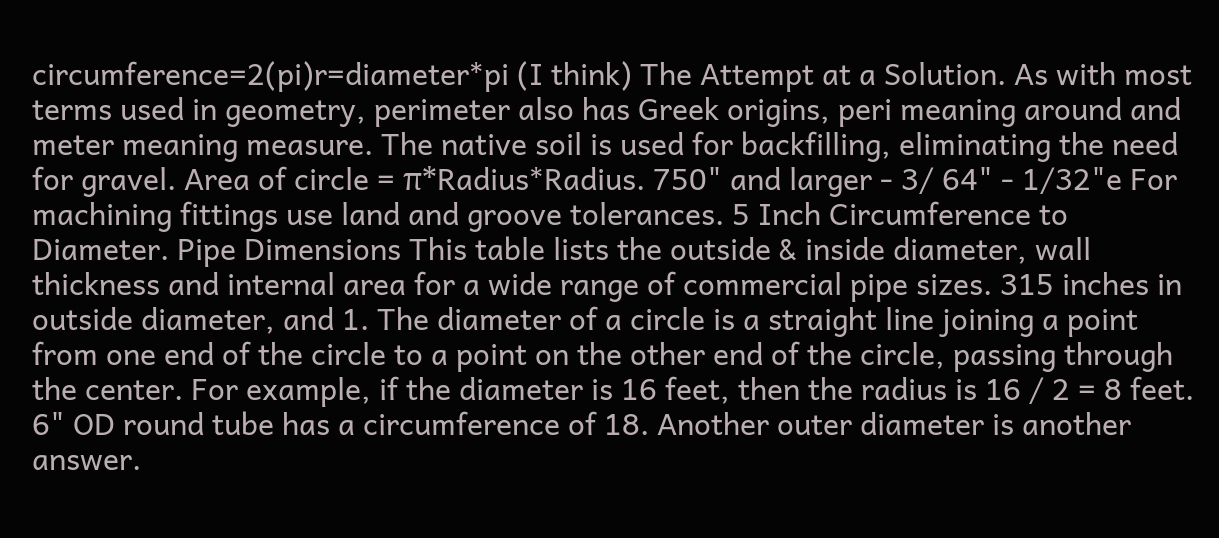circumference=2(pi)r=diameter*pi (I think) The Attempt at a Solution. As with most terms used in geometry, perimeter also has Greek origins, peri meaning around and meter meaning measure. The native soil is used for backfilling, eliminating the need for gravel. Area of circle = π*Radius*Radius. 750" and larger - 3/ 64" - 1/32"e For machining fittings use land and groove tolerances. 5 Inch Circumference to Diameter. Pipe Dimensions This table lists the outside & inside diameter, wall thickness and internal area for a wide range of commercial pipe sizes. 315 inches in outside diameter, and 1. The diameter of a circle is a straight line joining a point from one end of the circle to a point on the other end of the circle, passing through the center. For example, if the diameter is 16 feet, then the radius is 16 / 2 = 8 feet. 6" OD round tube has a circumference of 18. Another outer diameter is another answer.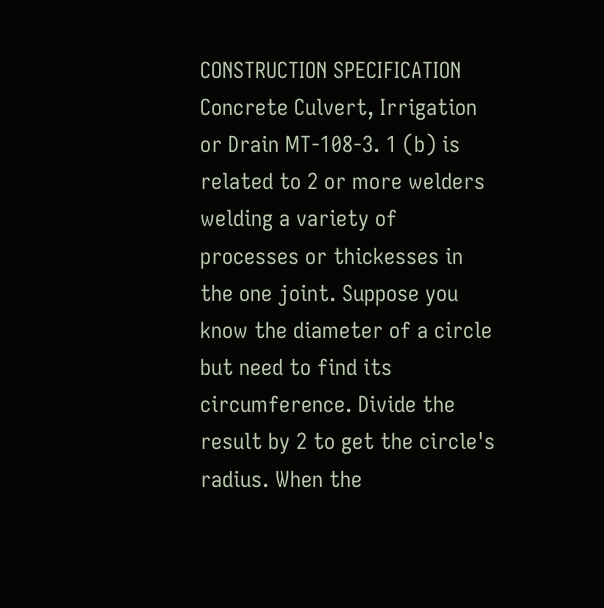CONSTRUCTION SPECIFICATION Concrete Culvert, Irrigation or Drain MT-108-3. 1 (b) is related to 2 or more welders welding a variety of processes or thickesses in the one joint. Suppose you know the diameter of a circle but need to find its circumference. Divide the result by 2 to get the circle's radius. When the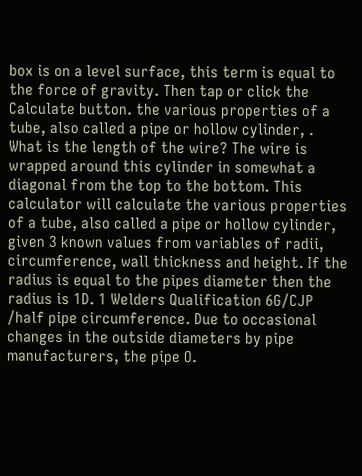box is on a level surface, this term is equal to the force of gravity. Then tap or click the Calculate button. the various properties of a tube, also called a pipe or hollow cylinder, . What is the length of the wire? The wire is wrapped around this cylinder in somewhat a diagonal from the top to the bottom. This calculator will calculate the various properties of a tube, also called a pipe or hollow cylinder, given 3 known values from variables of radii, circumference, wall thickness and height. If the radius is equal to the pipes diameter then the radius is 1D. 1 Welders Qualification 6G/CJP /half pipe circumference. Due to occasional changes in the outside diameters by pipe manufacturers, the pipe O.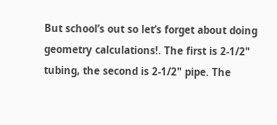But school’s out so let’s forget about doing geometry calculations!. The first is 2-1/2" tubing, the second is 2-1/2" pipe. The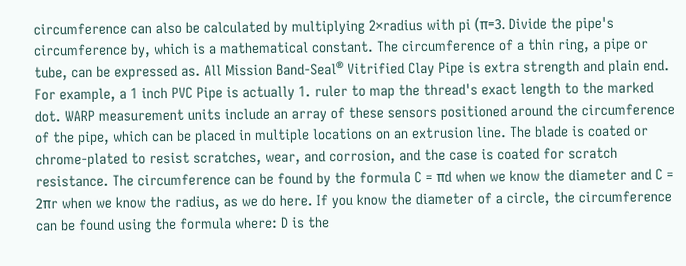circumference can also be calculated by multiplying 2×radius with pi (π=3. Divide the pipe's circumference by, which is a mathematical constant. The circumference of a thin ring, a pipe or tube, can be expressed as. All Mission Band-Seal® Vitrified Clay Pipe is extra strength and plain end. For example, a 1 inch PVC Pipe is actually 1. ruler to map the thread's exact length to the marked dot. WARP measurement units include an array of these sensors positioned around the circumference of the pipe, which can be placed in multiple locations on an extrusion line. The blade is coated or chrome-plated to resist scratches, wear, and corrosion, and the case is coated for scratch resistance. The circumference can be found by the formula C = πd when we know the diameter and C = 2πr when we know the radius, as we do here. If you know the diameter of a circle, the circumference can be found using the formula where: D is the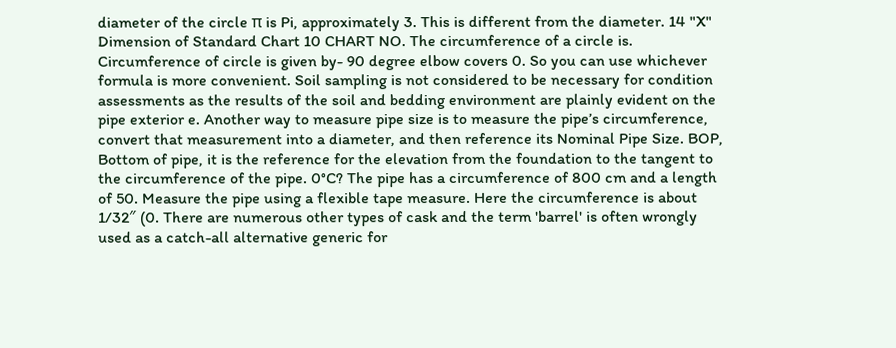diameter of the circle π is Pi, approximately 3. This is different from the diameter. 14 "X" Dimension of Standard Chart 10 CHART NO. The circumference of a circle is. Circumference of circle is given by- 90 degree elbow covers 0. So you can use whichever formula is more convenient. Soil sampling is not considered to be necessary for condition assessments as the results of the soil and bedding environment are plainly evident on the pipe exterior e. Another way to measure pipe size is to measure the pipe’s circumference, convert that measurement into a diameter, and then reference its Nominal Pipe Size. BOP, Bottom of pipe, it is the reference for the elevation from the foundation to the tangent to the circumference of the pipe. 0°C? The pipe has a circumference of 800 cm and a length of 50. Measure the pipe using a flexible tape measure. Here the circumference is about 1/32″ (0. There are numerous other types of cask and the term 'barrel' is often wrongly used as a catch-all alternative generic for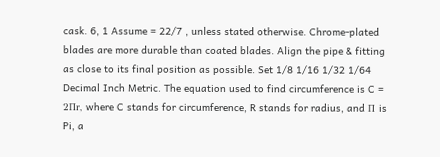cask. 6, 1 Assume = 22/7 , unless stated otherwise. Chrome-plated blades are more durable than coated blades. Align the pipe & fitting as close to its final position as possible. Set 1/8 1/16 1/32 1/64 Decimal Inch Metric. The equation used to find circumference is C = 2Πr, where C stands for circumference, R stands for radius, and Π is Pi, a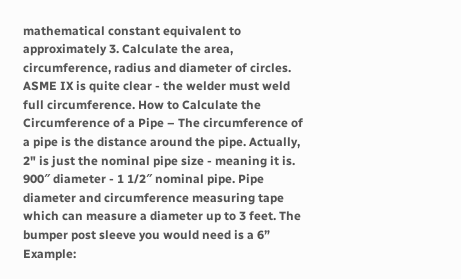mathematical constant equivalent to approximately 3. Calculate the area, circumference, radius and diameter of circles. ASME IX is quite clear - the welder must weld full circumference. How to Calculate the Circumference of a Pipe – The circumference of a pipe is the distance around the pipe. Actually, 2" is just the nominal pipe size - meaning it is. 900″ diameter - 1 1/2″ nominal pipe. Pipe diameter and circumference measuring tape which can measure a diameter up to 3 feet. The bumper post sleeve you would need is a 6” Example: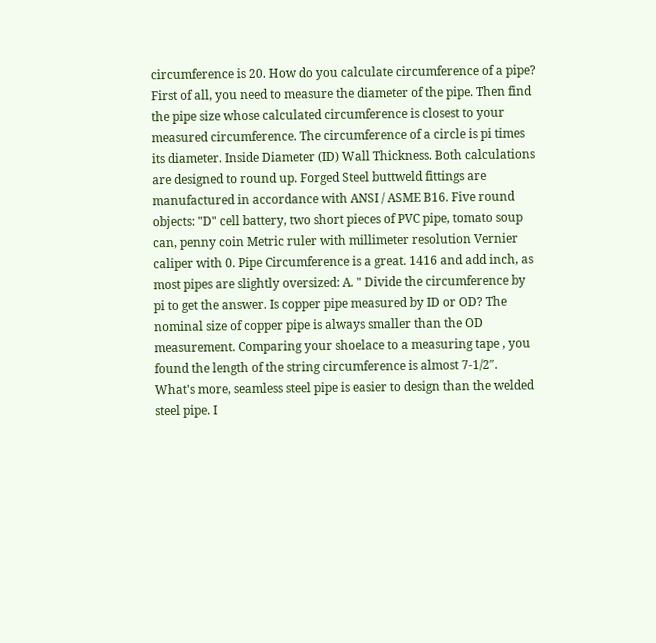circumference is 20. How do you calculate circumference of a pipe? First of all, you need to measure the diameter of the pipe. Then find the pipe size whose calculated circumference is closest to your measured circumference. The circumference of a circle is pi times its diameter. Inside Diameter (ID) Wall Thickness. Both calculations are designed to round up. Forged Steel buttweld fittings are manufactured in accordance with ANSI / ASME B16. Five round objects: "D" cell battery, two short pieces of PVC pipe, tomato soup can, penny coin Metric ruler with millimeter resolution Vernier caliper with 0. Pipe Circumference is a great. 1416 and add inch, as most pipes are slightly oversized: A. " Divide the circumference by pi to get the answer. Is copper pipe measured by ID or OD? The nominal size of copper pipe is always smaller than the OD measurement. Comparing your shoelace to a measuring tape , you found the length of the string circumference is almost 7-1/2″. What's more, seamless steel pipe is easier to design than the welded steel pipe. I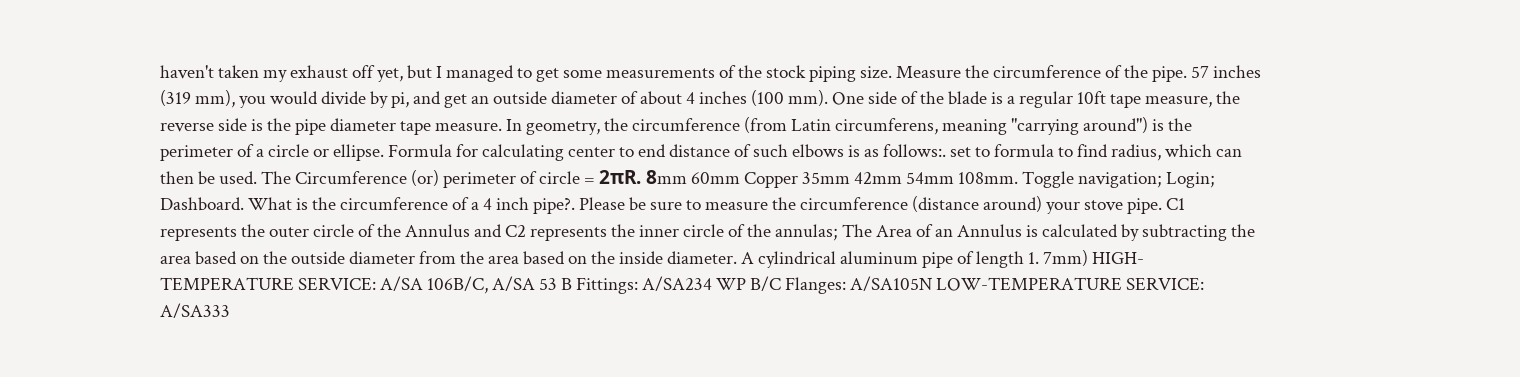haven't taken my exhaust off yet, but I managed to get some measurements of the stock piping size. Measure the circumference of the pipe. 57 inches (319 mm), you would divide by pi, and get an outside diameter of about 4 inches (100 mm). One side of the blade is a regular 10ft tape measure, the reverse side is the pipe diameter tape measure. In geometry, the circumference (from Latin circumferens, meaning "carrying around") is the perimeter of a circle or ellipse. Formula for calculating center to end distance of such elbows is as follows:. set to formula to find radius, which can then be used. The Circumference (or) perimeter of circle = 2πR. 8mm 60mm Copper 35mm 42mm 54mm 108mm. Toggle navigation; Login; Dashboard. What is the circumference of a 4 inch pipe?. Please be sure to measure the circumference (distance around) your stove pipe. C1 represents the outer circle of the Annulus and C2 represents the inner circle of the annulas; The Area of an Annulus is calculated by subtracting the area based on the outside diameter from the area based on the inside diameter. A cylindrical aluminum pipe of length 1. 7mm) HIGH-TEMPERATURE SERVICE: A/SA 106B/C, A/SA 53 B Fittings: A/SA234 WP B/C Flanges: A/SA105N LOW-TEMPERATURE SERVICE: A/SA333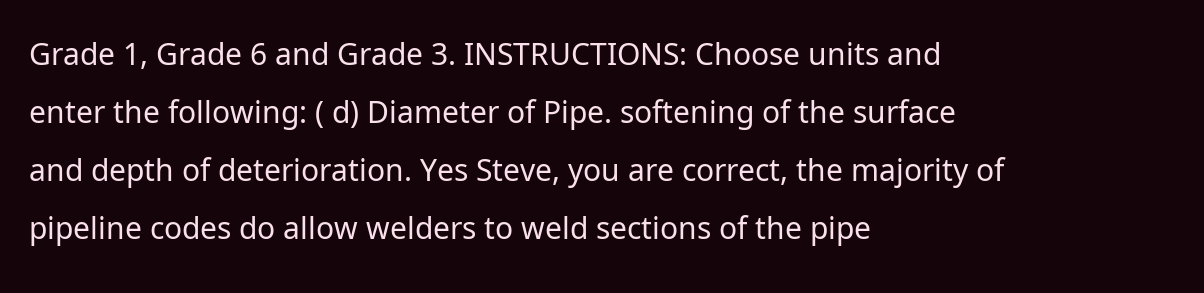Grade 1, Grade 6 and Grade 3. INSTRUCTIONS: Choose units and enter the following: ( d) Diameter of Pipe. softening of the surface and depth of deterioration. Yes Steve, you are correct, the majority of pipeline codes do allow welders to weld sections of the pipe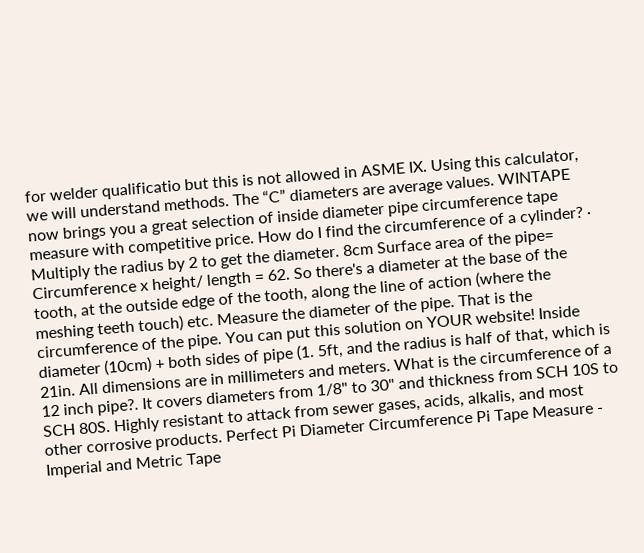for welder qualificatio but this is not allowed in ASME IX. Using this calculator, we will understand methods. The “C” diameters are average values. WINTAPE now brings you a great selection of inside diameter pipe circumference tape measure with competitive price. How do I find the circumference of a cylinder? · Multiply the radius by 2 to get the diameter. 8cm Surface area of the pipe= Circumference x height/ length = 62. So there's a diameter at the base of the tooth, at the outside edge of the tooth, along the line of action (where the meshing teeth touch) etc. Measure the diameter of the pipe. That is the circumference of the pipe. You can put this solution on YOUR website! Inside diameter (10cm) + both sides of pipe (1. 5ft, and the radius is half of that, which is 21in. All dimensions are in millimeters and meters. What is the circumference of a 12 inch pipe?. It covers diameters from 1/8" to 30" and thickness from SCH 10S to SCH 80S. Highly resistant to attack from sewer gases, acids, alkalis, and most other corrosive products. Perfect Pi Diameter Circumference Pi Tape Measure - Imperial and Metric Tape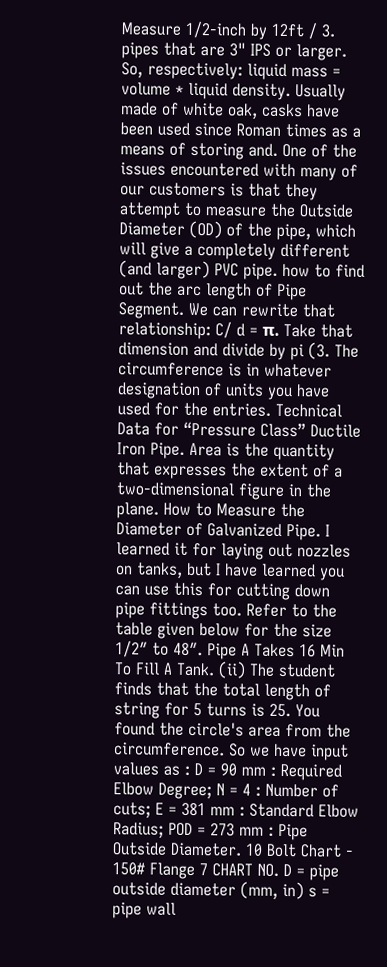Measure 1/2-inch by 12ft / 3. pipes that are 3" IPS or larger. So, respectively: liquid mass = volume * liquid density. Usually made of white oak, casks have been used since Roman times as a means of storing and. One of the issues encountered with many of our customers is that they attempt to measure the Outside Diameter (OD) of the pipe, which will give a completely different (and larger) PVC pipe. how to find out the arc length of Pipe Segment. We can rewrite that relationship: C/ d = π. Take that dimension and divide by pi (3. The circumference is in whatever designation of units you have used for the entries. Technical Data for “Pressure Class” Ductile Iron Pipe. Area is the quantity that expresses the extent of a two-dimensional figure in the plane. How to Measure the Diameter of Galvanized Pipe. I learned it for laying out nozzles on tanks, but I have learned you can use this for cutting down pipe fittings too. Refer to the table given below for the size 1/2″ to 48″. Pipe A Takes 16 Min To Fill A Tank. (ii) The student finds that the total length of string for 5 turns is 25. You found the circle's area from the circumference. So we have input values as : D = 90 mm : Required Elbow Degree; N = 4 : Number of cuts; E = 381 mm : Standard Elbow Radius; POD = 273 mm : Pipe Outside Diameter. 10 Bolt Chart - 150# Flange 7 CHART NO. D = pipe outside diameter (mm, in) s = pipe wall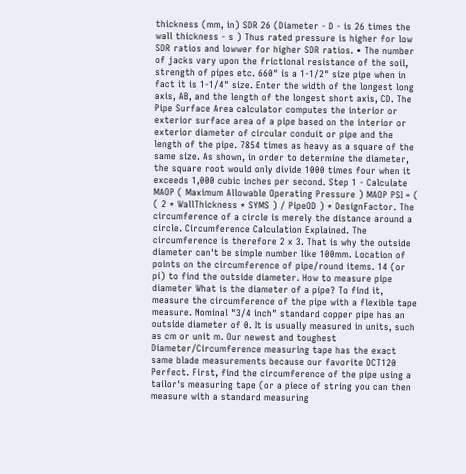thickness (mm, in) SDR 26 (Diameter - D - is 26 times the wall thickness - s ) Thus rated pressure is higher for low SDR ratios and lowwer for higher SDR ratios. • The number of jacks vary upon the frictional resistance of the soil, strength of pipes etc. 660" is a 1-1/2" size pipe when in fact it is 1-1/4" size. Enter the width of the longest long axis, AB, and the length of the longest short axis, CD. The Pipe Surface Area calculator computes the interior or exterior surface area of a pipe based on the interior or exterior diameter of circular conduit or pipe and the length of the pipe. 7854 times as heavy as a square of the same size. As shown, in order to determine the diameter, the square root would only divide 1000 times four when it exceeds 1,000 cubic inches per second. Step 1 - Calculate MAOP ( Maximum Allowable Operating Pressure ) MAOP PSI = ( ( 2 * WallThickness * SYMS ) / PipeOD ) * DesignFactor. The circumference of a circle is merely the distance around a circle. Circumference Calculation Explained. The circumference is therefore 2 x 3. That is why the outside diameter can't be simple number like 100mm. Location of points on the circumference of pipe/round items. 14 (or pi) to find the outside diameter. How to measure pipe diameter What is the diameter of a pipe? To find it, measure the circumference of the pipe with a flexible tape measure. Nominal "3/4 inch" standard copper pipe has an outside diameter of 0. It is usually measured in units, such as cm or unit m. Our newest and toughest Diameter/Circumference measuring tape has the exact same blade measurements because our favorite DCT120 Perfect. First, find the circumference of the pipe using a tailor's measuring tape (or a piece of string you can then measure with a standard measuring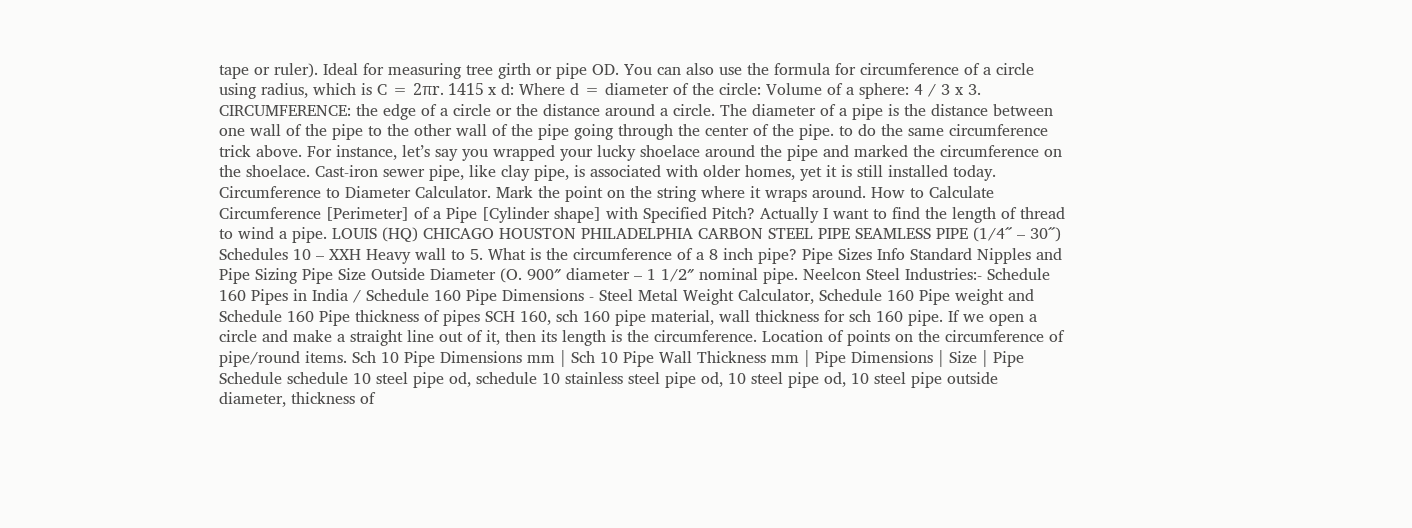tape or ruler). Ideal for measuring tree girth or pipe OD. You can also use the formula for circumference of a circle using radius, which is C = 2πr. 1415 x d: Where d = diameter of the circle: Volume of a sphere: 4 / 3 x 3. CIRCUMFERENCE: the edge of a circle or the distance around a circle. The diameter of a pipe is the distance between one wall of the pipe to the other wall of the pipe going through the center of the pipe. to do the same circumference trick above. For instance, let’s say you wrapped your lucky shoelace around the pipe and marked the circumference on the shoelace. Cast-iron sewer pipe, like clay pipe, is associated with older homes, yet it is still installed today. Circumference to Diameter Calculator. Mark the point on the string where it wraps around. How to Calculate Circumference [Perimeter] of a Pipe [Cylinder shape] with Specified Pitch? Actually I want to find the length of thread to wind a pipe. LOUIS (HQ) CHICAGO HOUSTON PHILADELPHIA CARBON STEEL PIPE SEAMLESS PIPE (1/4˝ – 30˝) Schedules 10 – XXH Heavy wall to 5. What is the circumference of a 8 inch pipe? Pipe Sizes Info Standard Nipples and Pipe Sizing Pipe Size Outside Diameter (O. 900″ diameter – 1 1/2″ nominal pipe. Neelcon Steel Industries:- Schedule 160 Pipes in India / Schedule 160 Pipe Dimensions - Steel Metal Weight Calculator, Schedule 160 Pipe weight and Schedule 160 Pipe thickness of pipes SCH 160, sch 160 pipe material, wall thickness for sch 160 pipe. If we open a circle and make a straight line out of it, then its length is the circumference. Location of points on the circumference of pipe/round items. Sch 10 Pipe Dimensions mm | Sch 10 Pipe Wall Thickness mm | Pipe Dimensions | Size | Pipe Schedule schedule 10 steel pipe od, schedule 10 stainless steel pipe od, 10 steel pipe od, 10 steel pipe outside diameter, thickness of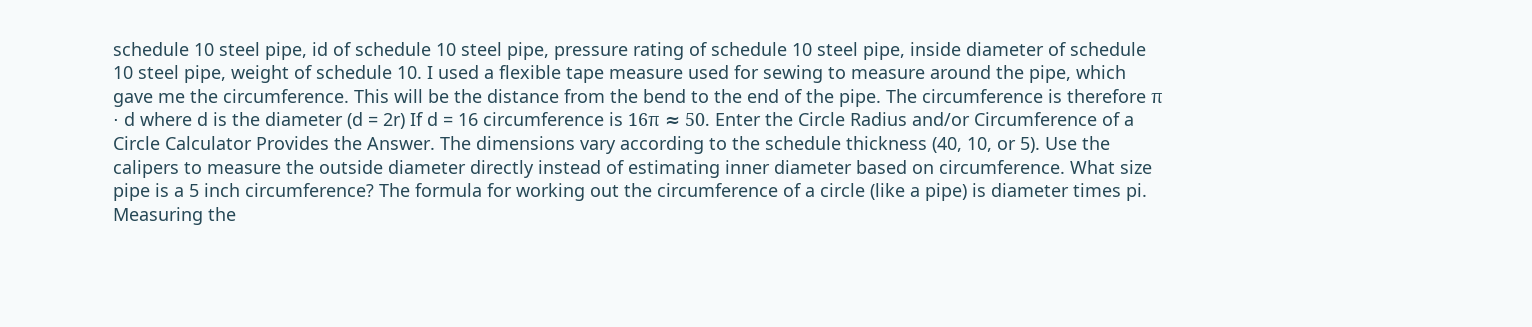schedule 10 steel pipe, id of schedule 10 steel pipe, pressure rating of schedule 10 steel pipe, inside diameter of schedule 10 steel pipe, weight of schedule 10. I used a flexible tape measure used for sewing to measure around the pipe, which gave me the circumference. This will be the distance from the bend to the end of the pipe. The circumference is therefore π ⋅ d where d is the diameter (d = 2r) If d = 16 circumference is 16π ≈ 50. Enter the Circle Radius and/or Circumference of a Circle Calculator Provides the Answer. The dimensions vary according to the schedule thickness (40, 10, or 5). Use the calipers to measure the outside diameter directly instead of estimating inner diameter based on circumference. What size pipe is a 5 inch circumference? The formula for working out the circumference of a circle (like a pipe) is diameter times pi. Measuring the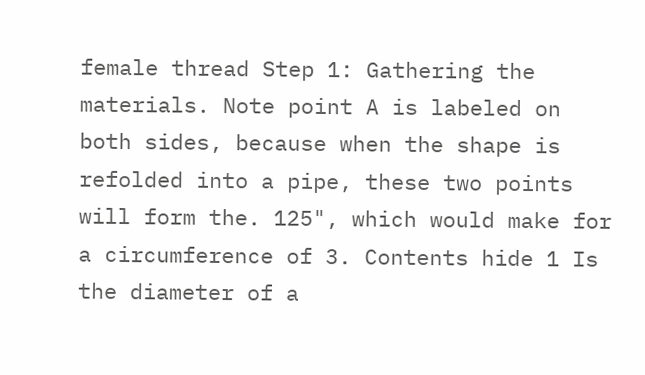female thread Step 1: Gathering the materials. Note point A is labeled on both sides, because when the shape is refolded into a pipe, these two points will form the. 125", which would make for a circumference of 3. Contents hide 1 Is the diameter of a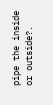pipe the inside or outside?.